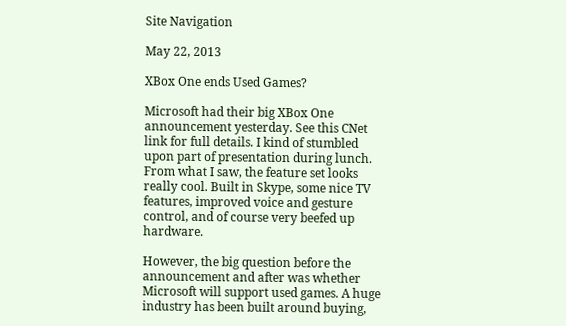Site Navigation

May 22, 2013

XBox One ends Used Games?

Microsoft had their big XBox One announcement yesterday. See this CNet link for full details. I kind of stumbled upon part of presentation during lunch. From what I saw, the feature set looks really cool. Built in Skype, some nice TV features, improved voice and gesture control, and of course very beefed up hardware.

However, the big question before the announcement and after was whether Microsoft will support used games. A huge industry has been built around buying,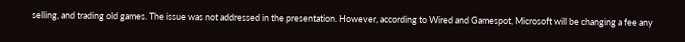selling, and trading old games. The issue was not addressed in the presentation. However, according to Wired and Gamespot, Microsoft will be changing a fee any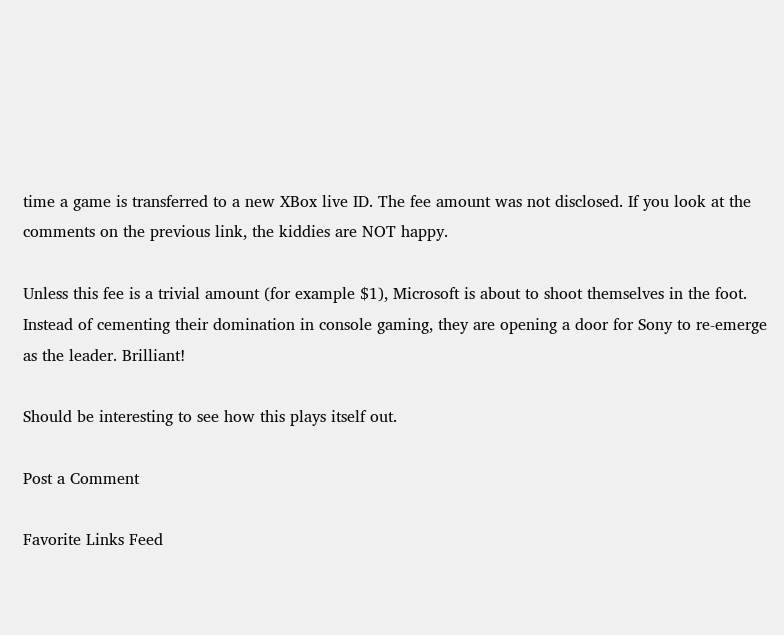time a game is transferred to a new XBox live ID. The fee amount was not disclosed. If you look at the comments on the previous link, the kiddies are NOT happy.

Unless this fee is a trivial amount (for example $1), Microsoft is about to shoot themselves in the foot. Instead of cementing their domination in console gaming, they are opening a door for Sony to re-emerge as the leader. Brilliant!

Should be interesting to see how this plays itself out.

Post a Comment

Favorite Links Feed